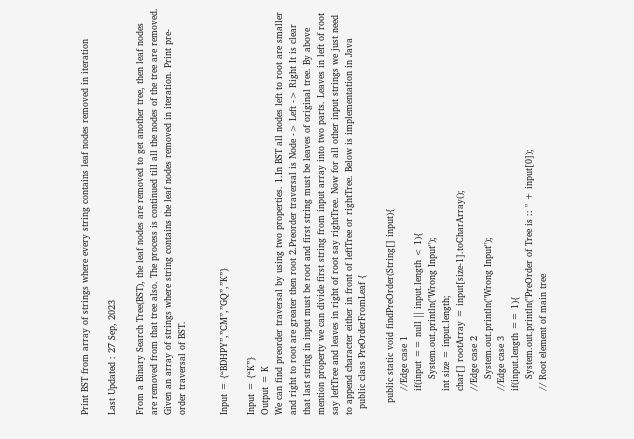Print BST from array of strings where every string contains leaf nodes removed in iteration

Last Updated : 27 Sep, 2023

From a Binary Search Tree(BST), the leaf nodes are removed to get another tree, then leaf nodes are removed from that tree also. The process is continued till all the nodes of the tree are removed. Given an array of strings where string contains the leaf nodes removed in iteration. Print pre-order traversal of BST.


Input = {“BDHPY”,”CM”,”GQ”,”K”}

Input = {“K”}
Output = K
We can find preorder traversal by using two properties. 1.In BST all nodes left to root are smaller and right to root are greater then root 2.Preorder traversal is Node -> Left -> Right It is clear that last string in input must be root and first string must be leaves of original tree. By above mention property we can divide first string from input array into two parts. Leaves in left of root say leftTree and leaves in right of root say rightTree. Now for all other input strings we just need to append character either in front of leftTree or rightTree. Below is implementation in Java
  public class PreOrderFromLeaf {

    public static void findPreOrder(String[] input){
        //Edge case 1
        if(input == null || input.length < 1){
            System.out.println("Wrong Input");
        int size = input.length;
        char[] rootArray = input[size-1].toCharArray();
        //Edge case 2
            System.out.println("Wrong Input");
        //Edge case 3
        if(input.length == 1){
            System.out.println("PreOrder of Tree is :: " + input[0]);
        // Root element of main tree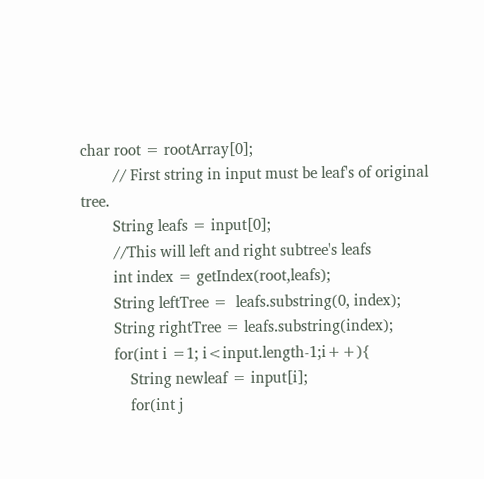char root = rootArray[0];
        // First string in input must be leaf's of original tree.
        String leafs = input[0];
        //This will left and right subtree's leafs
        int index = getIndex(root,leafs);
        String leftTree =  leafs.substring(0, index);
        String rightTree = leafs.substring(index);
        for(int i =1; i<input.length-1;i++){
            String newleaf = input[i];
            for(int j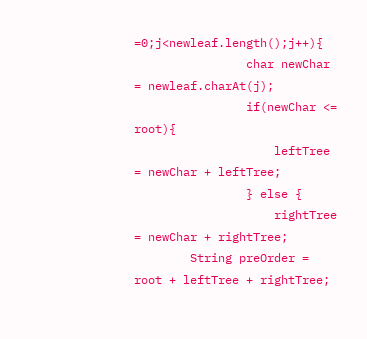=0;j<newleaf.length();j++){
                char newChar = newleaf.charAt(j);
                if(newChar <= root){
                    leftTree = newChar + leftTree;
                } else {
                    rightTree = newChar + rightTree;
        String preOrder = root + leftTree + rightTree;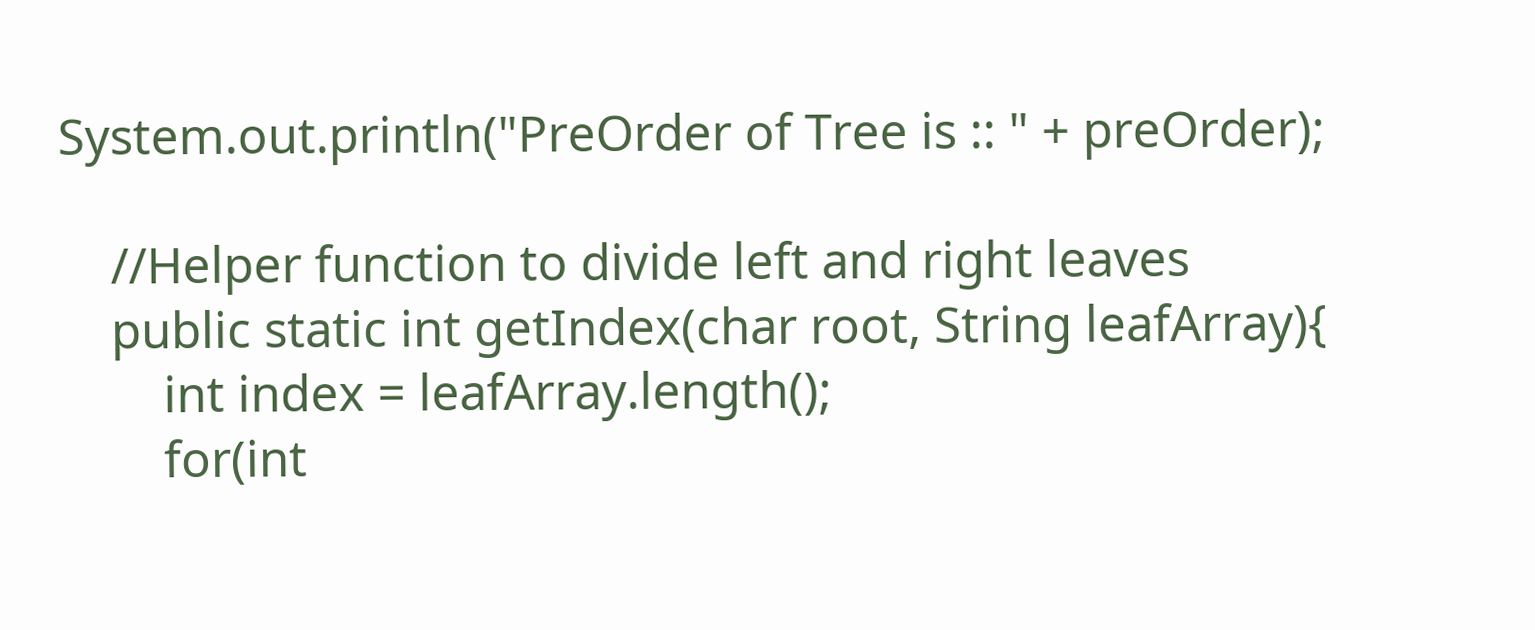System.out.println("PreOrder of Tree is :: " + preOrder);

    //Helper function to divide left and right leaves
    public static int getIndex(char root, String leafArray){
        int index = leafArray.length();
        for(int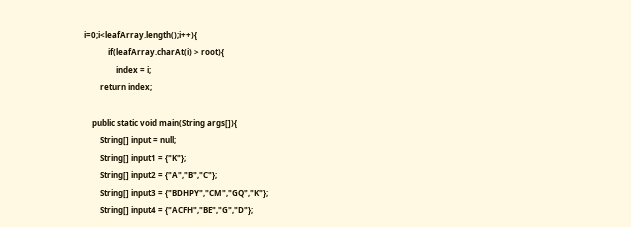i=0;i<leafArray.length();i++){
            if(leafArray.charAt(i) > root){
                index = i;
        return index;

    public static void main(String args[]){
        String[] input = null;
        String[] input1 = {"K"};
        String[] input2 = {"A","B","C"};
        String[] input3 = {"BDHPY","CM","GQ","K"};
        String[] input4 = {"ACFH","BE","G","D"};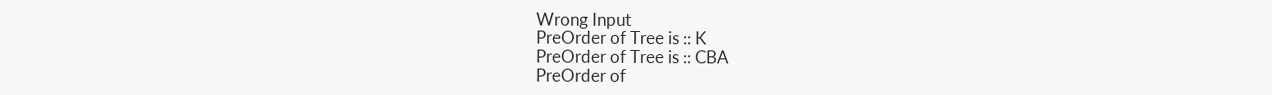Wrong Input
PreOrder of Tree is :: K
PreOrder of Tree is :: CBA
PreOrder of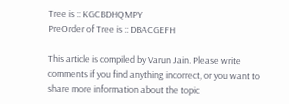Tree is :: KGCBDHQMPY
PreOrder of Tree is :: DBACGEFH

This article is compiled by Varun Jain. Please write comments if you find anything incorrect, or you want to share more information about the topic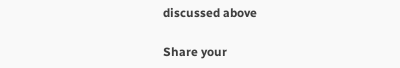discussed above

Share your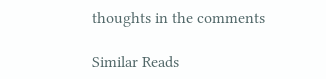thoughts in the comments

Similar Reads